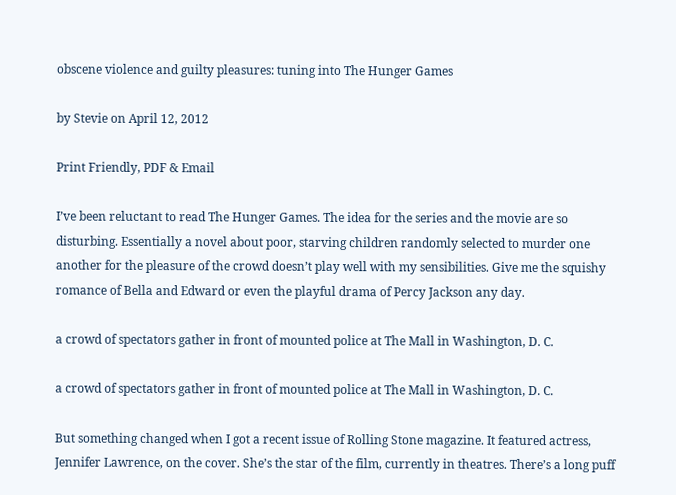obscene violence and guilty pleasures: tuning into The Hunger Games

by Stevie on April 12, 2012

Print Friendly, PDF & Email

I’ve been reluctant to read The Hunger Games. The idea for the series and the movie are so disturbing. Essentially a novel about poor, starving children randomly selected to murder one another for the pleasure of the crowd doesn’t play well with my sensibilities. Give me the squishy romance of Bella and Edward or even the playful drama of Percy Jackson any day.

a crowd of spectators gather in front of mounted police at The Mall in Washington, D. C.

a crowd of spectators gather in front of mounted police at The Mall in Washington, D. C.

But something changed when I got a recent issue of Rolling Stone magazine. It featured actress, Jennifer Lawrence, on the cover. She’s the star of the film, currently in theatres. There’s a long puff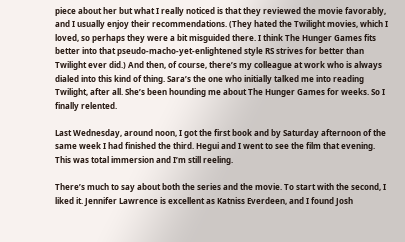piece about her but what I really noticed is that they reviewed the movie favorably, and I usually enjoy their recommendations. (They hated the Twilight movies, which I loved, so perhaps they were a bit misguided there. I think The Hunger Games fits better into that pseudo-macho-yet-enlightened style RS strives for better than Twilight ever did.) And then, of course, there’s my colleague at work who is always dialed into this kind of thing. Sara’s the one who initially talked me into reading Twilight, after all. She’s been hounding me about The Hunger Games for weeks. So I finally relented.

Last Wednesday, around noon, I got the first book and by Saturday afternoon of the same week I had finished the third. Hegui and I went to see the film that evening. This was total immersion and I’m still reeling.

There’s much to say about both the series and the movie. To start with the second, I liked it. Jennifer Lawrence is excellent as Katniss Everdeen, and I found Josh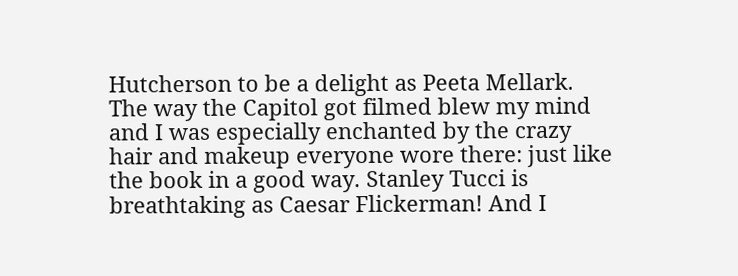Hutcherson to be a delight as Peeta Mellark. The way the Capitol got filmed blew my mind and I was especially enchanted by the crazy hair and makeup everyone wore there: just like the book in a good way. Stanley Tucci is breathtaking as Caesar Flickerman! And I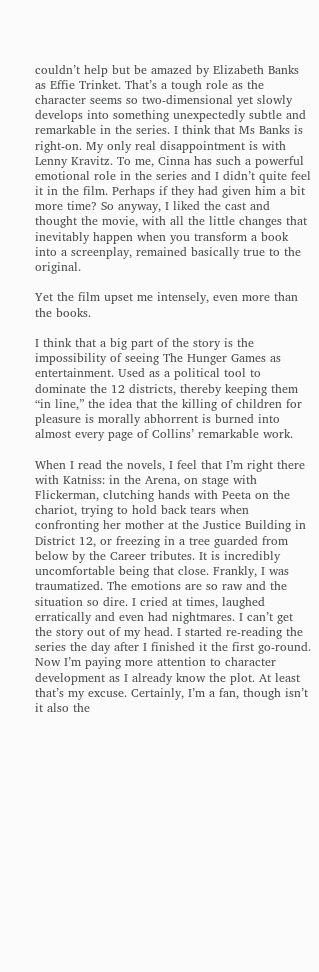couldn’t help but be amazed by Elizabeth Banks as Effie Trinket. That’s a tough role as the character seems so two-dimensional yet slowly develops into something unexpectedly subtle and remarkable in the series. I think that Ms Banks is right-on. My only real disappointment is with Lenny Kravitz. To me, Cinna has such a powerful emotional role in the series and I didn’t quite feel it in the film. Perhaps if they had given him a bit more time? So anyway, I liked the cast and thought the movie, with all the little changes that inevitably happen when you transform a book into a screenplay, remained basically true to the original.

Yet the film upset me intensely, even more than the books.

I think that a big part of the story is the impossibility of seeing The Hunger Games as entertainment. Used as a political tool to dominate the 12 districts, thereby keeping them “in line,” the idea that the killing of children for pleasure is morally abhorrent is burned into almost every page of Collins’ remarkable work.

When I read the novels, I feel that I’m right there with Katniss: in the Arena, on stage with Flickerman, clutching hands with Peeta on the chariot, trying to hold back tears when confronting her mother at the Justice Building in District 12, or freezing in a tree guarded from below by the Career tributes. It is incredibly uncomfortable being that close. Frankly, I was traumatized. The emotions are so raw and the situation so dire. I cried at times, laughed erratically and even had nightmares. I can’t get the story out of my head. I started re-reading the series the day after I finished it the first go-round. Now I’m paying more attention to character development as I already know the plot. At least that’s my excuse. Certainly, I’m a fan, though isn’t it also the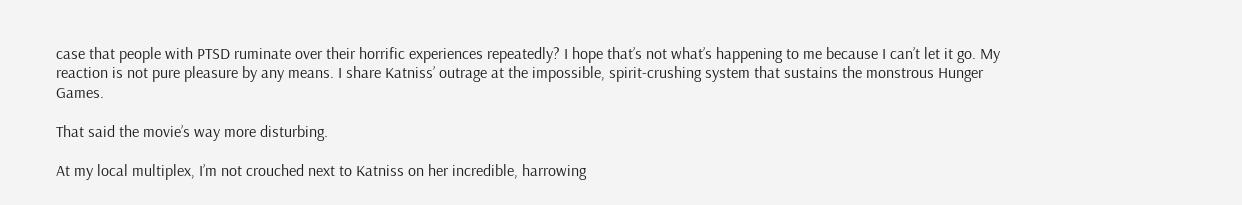case that people with PTSD ruminate over their horrific experiences repeatedly? I hope that’s not what’s happening to me because I can’t let it go. My reaction is not pure pleasure by any means. I share Katniss’ outrage at the impossible, spirit-crushing system that sustains the monstrous Hunger Games.

That said the movie’s way more disturbing.

At my local multiplex, I’m not crouched next to Katniss on her incredible, harrowing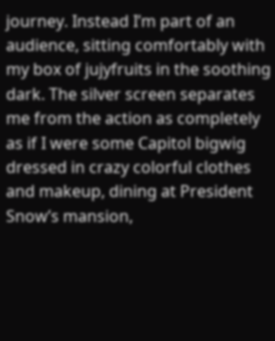journey. Instead I’m part of an audience, sitting comfortably with my box of jujyfruits in the soothing dark. The silver screen separates me from the action as completely as if I were some Capitol bigwig dressed in crazy colorful clothes and makeup, dining at President Snow’s mansion,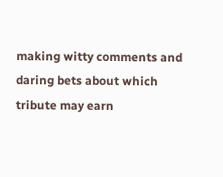making witty comments and daring bets about which tribute may earn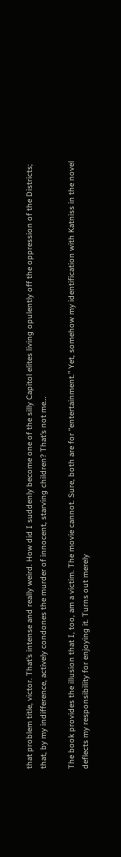that problem title, victor. That’s intense and really weird. How did I suddenly become one of the silly Capitol elites living opulently off the oppression of the Districts; that, by my indifference, actively condones the murder of innocent, starving children? That’s not me…

The book provides the illusion that I, too, am a victim. The movie cannot. Sure, both are for “entertainment.” Yet, somehow my identification with Katniss in the novel deflects my responsibility for enjoying it. Turns out merely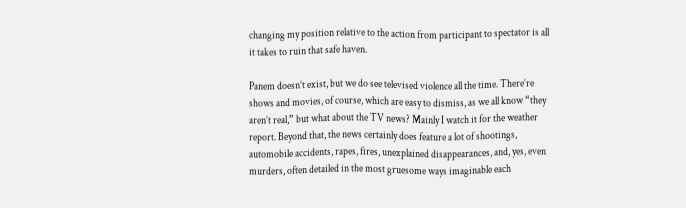changing my position relative to the action from participant to spectator is all it takes to ruin that safe haven.

Panem doesn’t exist, but we do see televised violence all the time. There’re shows and movies, of course, which are easy to dismiss, as we all know “they aren’t real,” but what about the TV news? Mainly I watch it for the weather report. Beyond that, the news certainly does feature a lot of shootings, automobile accidents, rapes, fires, unexplained disappearances, and, yes, even murders, often detailed in the most gruesome ways imaginable each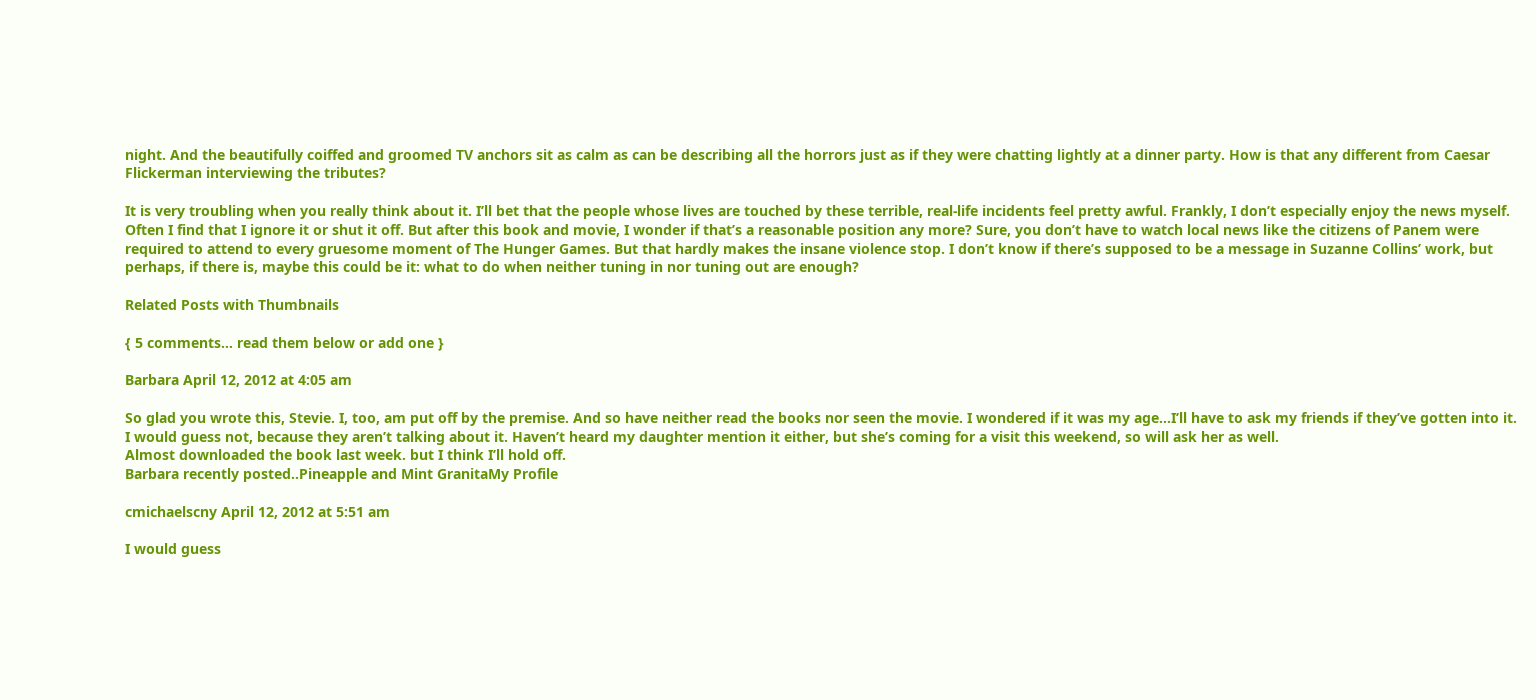night. And the beautifully coiffed and groomed TV anchors sit as calm as can be describing all the horrors just as if they were chatting lightly at a dinner party. How is that any different from Caesar Flickerman interviewing the tributes?

It is very troubling when you really think about it. I’ll bet that the people whose lives are touched by these terrible, real-life incidents feel pretty awful. Frankly, I don’t especially enjoy the news myself. Often I find that I ignore it or shut it off. But after this book and movie, I wonder if that’s a reasonable position any more? Sure, you don’t have to watch local news like the citizens of Panem were required to attend to every gruesome moment of The Hunger Games. But that hardly makes the insane violence stop. I don’t know if there’s supposed to be a message in Suzanne Collins’ work, but perhaps, if there is, maybe this could be it: what to do when neither tuning in nor tuning out are enough?

Related Posts with Thumbnails

{ 5 comments… read them below or add one }

Barbara April 12, 2012 at 4:05 am

So glad you wrote this, Stevie. I, too, am put off by the premise. And so have neither read the books nor seen the movie. I wondered if it was my age…I’ll have to ask my friends if they’ve gotten into it. I would guess not, because they aren’t talking about it. Haven’t heard my daughter mention it either, but she’s coming for a visit this weekend, so will ask her as well.
Almost downloaded the book last week. but I think I’ll hold off.
Barbara recently posted..Pineapple and Mint GranitaMy Profile

cmichaelscny April 12, 2012 at 5:51 am

I would guess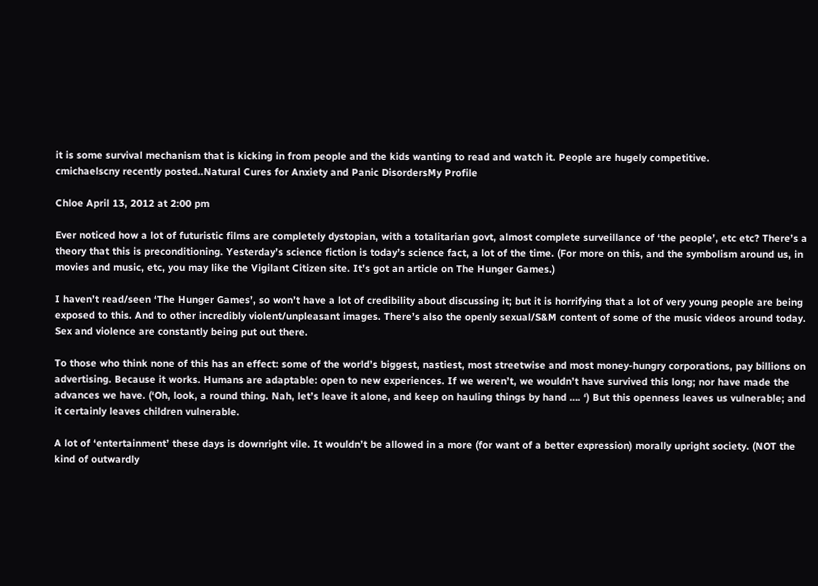it is some survival mechanism that is kicking in from people and the kids wanting to read and watch it. People are hugely competitive.
cmichaelscny recently posted..Natural Cures for Anxiety and Panic DisordersMy Profile

Chloe April 13, 2012 at 2:00 pm

Ever noticed how a lot of futuristic films are completely dystopian, with a totalitarian govt, almost complete surveillance of ‘the people’, etc etc? There’s a theory that this is preconditioning. Yesterday’s science fiction is today’s science fact, a lot of the time. (For more on this, and the symbolism around us, in movies and music, etc, you may like the Vigilant Citizen site. It’s got an article on The Hunger Games.)

I haven’t read/seen ‘The Hunger Games’, so won’t have a lot of credibility about discussing it; but it is horrifying that a lot of very young people are being exposed to this. And to other incredibly violent/unpleasant images. There’s also the openly sexual/S&M content of some of the music videos around today. Sex and violence are constantly being put out there.

To those who think none of this has an effect: some of the world’s biggest, nastiest, most streetwise and most money-hungry corporations, pay billions on advertising. Because it works. Humans are adaptable: open to new experiences. If we weren’t, we wouldn’t have survived this long; nor have made the advances we have. (‘Oh, look, a round thing. Nah, let’s leave it alone, and keep on hauling things by hand …. ‘) But this openness leaves us vulnerable; and it certainly leaves children vulnerable.

A lot of ‘entertainment’ these days is downright vile. It wouldn’t be allowed in a more (for want of a better expression) morally upright society. (NOT the kind of outwardly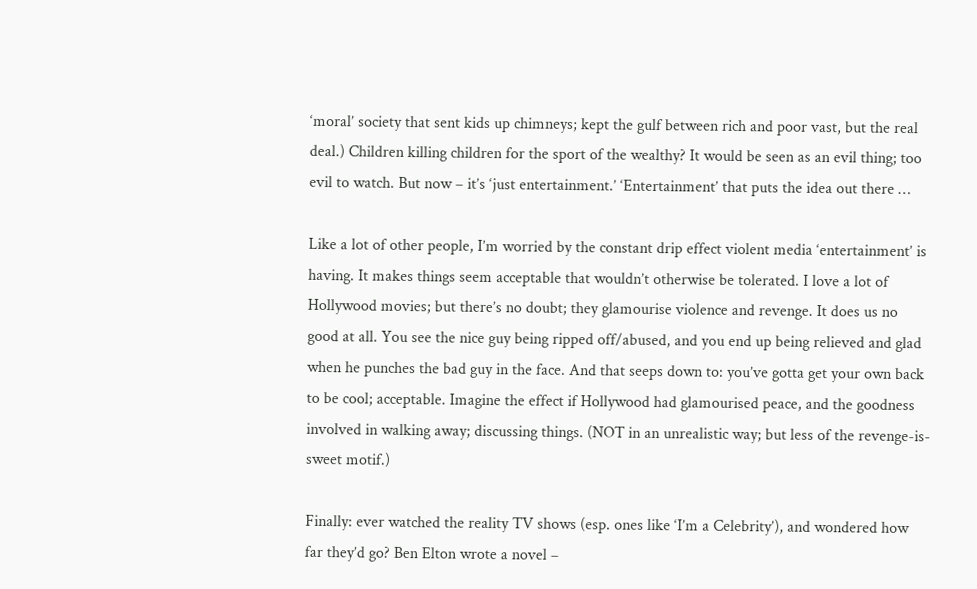‘moral’ society that sent kids up chimneys; kept the gulf between rich and poor vast, but the real deal.) Children killing children for the sport of the wealthy? It would be seen as an evil thing; too evil to watch. But now – it’s ‘just entertainment.’ ‘Entertainment’ that puts the idea out there …

Like a lot of other people, I’m worried by the constant drip effect violent media ‘entertainment’ is having. It makes things seem acceptable that wouldn’t otherwise be tolerated. I love a lot of Hollywood movies; but there’s no doubt; they glamourise violence and revenge. It does us no good at all. You see the nice guy being ripped off/abused, and you end up being relieved and glad when he punches the bad guy in the face. And that seeps down to: you’ve gotta get your own back to be cool; acceptable. Imagine the effect if Hollywood had glamourised peace, and the goodness involved in walking away; discussing things. (NOT in an unrealistic way; but less of the revenge-is-sweet motif.)

Finally: ever watched the reality TV shows (esp. ones like ‘I’m a Celebrity’), and wondered how far they’d go? Ben Elton wrote a novel –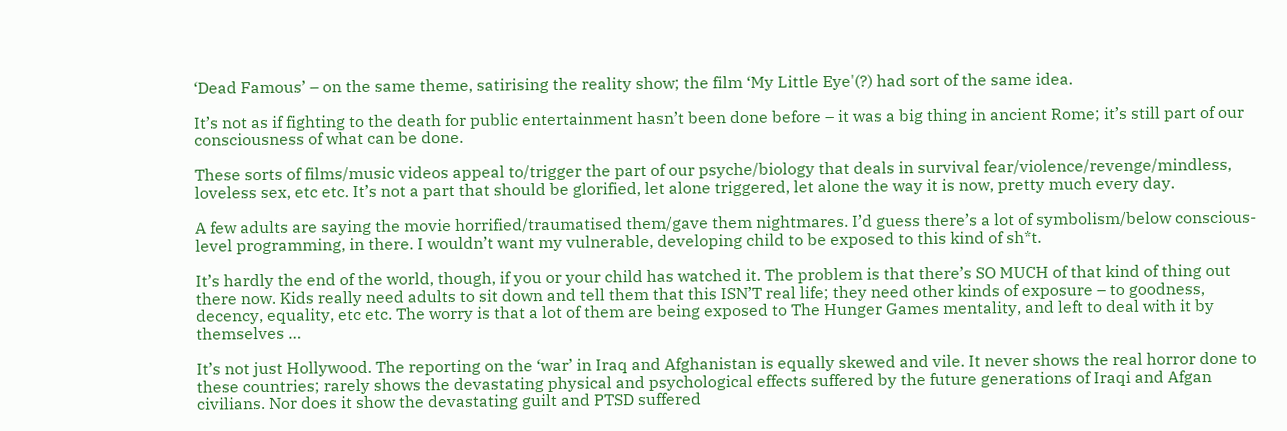‘Dead Famous’ – on the same theme, satirising the reality show; the film ‘My Little Eye'(?) had sort of the same idea.

It’s not as if fighting to the death for public entertainment hasn’t been done before – it was a big thing in ancient Rome; it’s still part of our consciousness of what can be done.

These sorts of films/music videos appeal to/trigger the part of our psyche/biology that deals in survival fear/violence/revenge/mindless, loveless sex, etc etc. It’s not a part that should be glorified, let alone triggered, let alone the way it is now, pretty much every day.

A few adults are saying the movie horrified/traumatised them/gave them nightmares. I’d guess there’s a lot of symbolism/below conscious-level programming, in there. I wouldn’t want my vulnerable, developing child to be exposed to this kind of sh*t.

It’s hardly the end of the world, though, if you or your child has watched it. The problem is that there’s SO MUCH of that kind of thing out there now. Kids really need adults to sit down and tell them that this ISN’T real life; they need other kinds of exposure – to goodness, decency, equality, etc etc. The worry is that a lot of them are being exposed to The Hunger Games mentality, and left to deal with it by themselves …

It’s not just Hollywood. The reporting on the ‘war’ in Iraq and Afghanistan is equally skewed and vile. It never shows the real horror done to these countries; rarely shows the devastating physical and psychological effects suffered by the future generations of Iraqi and Afgan civilians. Nor does it show the devastating guilt and PTSD suffered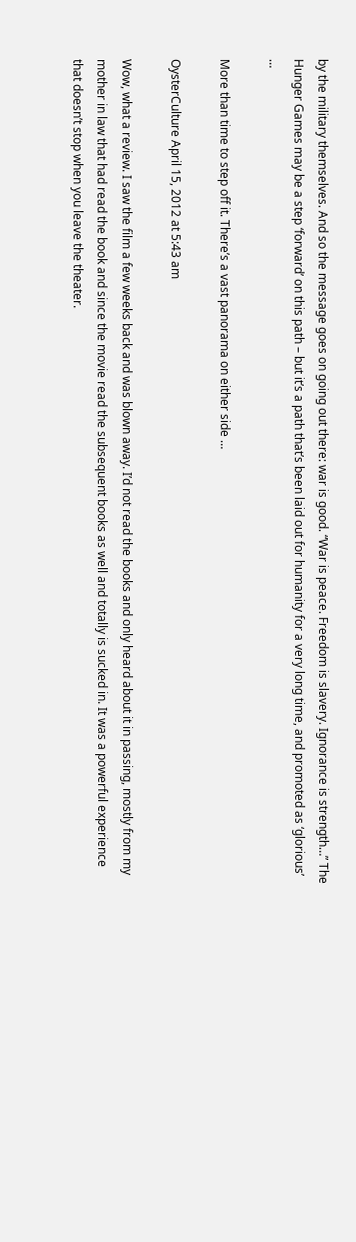by the military themselves. And so the message goes on going out there: war is good. “War is peace. Freedom is slavery. Ignorance is strength…” The Hunger Games may be a step ‘forward’ on this path – but it’s a path that’s been laid out for humanity for a very long time, and promoted as ‘glorious’ …

More than time to step off it. There’s a vast panorama on either side …

OysterCulture April 15, 2012 at 5:43 am

Wow, what a review. I saw the film a few weeks back and was blown away. I’d not read the books and only heard about it in passing, mostly from my mother in law that had read the book and since the movie read the subsequent books as well and totally is sucked in. It was a powerful experience that doesn’t stop when you leave the theater.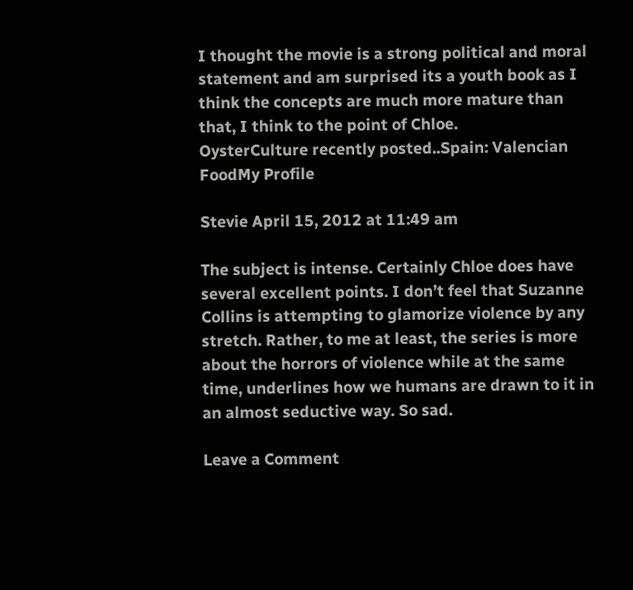I thought the movie is a strong political and moral statement and am surprised its a youth book as I think the concepts are much more mature than that, I think to the point of Chloe.
OysterCulture recently posted..Spain: Valencian FoodMy Profile

Stevie April 15, 2012 at 11:49 am

The subject is intense. Certainly Chloe does have several excellent points. I don’t feel that Suzanne Collins is attempting to glamorize violence by any stretch. Rather, to me at least, the series is more about the horrors of violence while at the same time, underlines how we humans are drawn to it in an almost seductive way. So sad.

Leave a Comment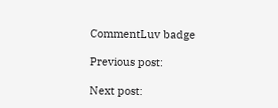CommentLuv badge

Previous post:

Next post: